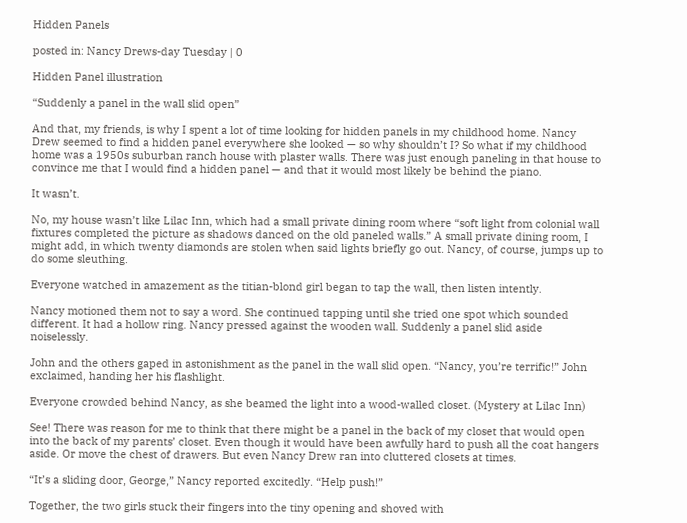Hidden Panels

posted in: Nancy Drews-day Tuesday | 0

Hidden Panel illustration

“Suddenly a panel in the wall slid open”

And that, my friends, is why I spent a lot of time looking for hidden panels in my childhood home. Nancy Drew seemed to find a hidden panel everywhere she looked — so why shouldn’t I? So what if my childhood home was a 1950s suburban ranch house with plaster walls. There was just enough paneling in that house to convince me that I would find a hidden panel — and that it would most likely be behind the piano.

It wasn’t.

No, my house wasn’t like Lilac Inn, which had a small private dining room where “soft light from colonial wall fixtures completed the picture as shadows danced on the old paneled walls.” A small private dining room, I might add, in which twenty diamonds are stolen when said lights briefly go out. Nancy, of course, jumps up to do some sleuthing.

Everyone watched in amazement as the titian-blond girl began to tap the wall, then listen intently.

Nancy motioned them not to say a word. She continued tapping until she tried one spot which sounded different. It had a hollow ring. Nancy pressed against the wooden wall. Suddenly a panel slid aside noiselessly.

John and the others gaped in astonishment as the panel in the wall slid open. “Nancy, you’re terrific!” John exclaimed, handing her his flashlight.

Everyone crowded behind Nancy, as she beamed the light into a wood-walled closet. (Mystery at Lilac Inn)

See! There was reason for me to think that there might be a panel in the back of my closet that would open into the back of my parents’ closet. Even though it would have been awfully hard to push all the coat hangers aside. Or move the chest of drawers. But even Nancy Drew ran into cluttered closets at times.

“It’s a sliding door, George,” Nancy reported excitedly. “Help push!”

Together, the two girls stuck their fingers into the tiny opening and shoved with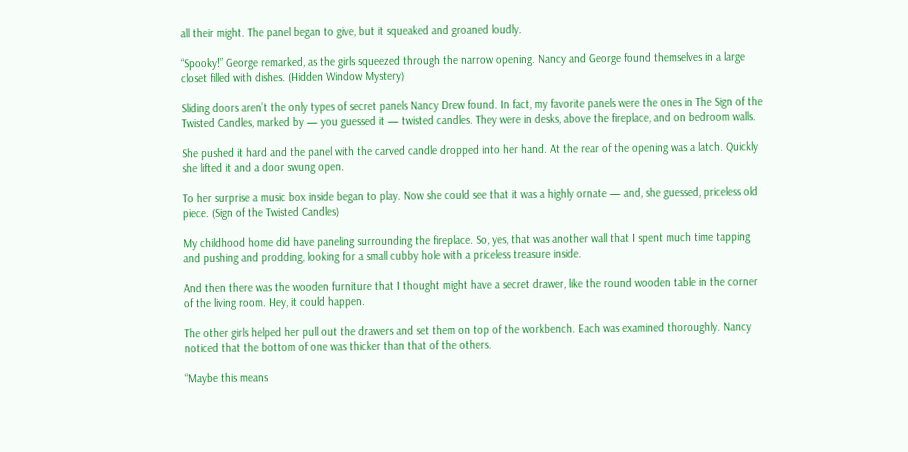all their might. The panel began to give, but it squeaked and groaned loudly.

“Spooky!” George remarked, as the girls squeezed through the narrow opening. Nancy and George found themselves in a large closet filled with dishes. (Hidden Window Mystery)

Sliding doors aren’t the only types of secret panels Nancy Drew found. In fact, my favorite panels were the ones in The Sign of the Twisted Candles, marked by — you guessed it — twisted candles. They were in desks, above the fireplace, and on bedroom walls.

She pushed it hard and the panel with the carved candle dropped into her hand. At the rear of the opening was a latch. Quickly she lifted it and a door swung open.

To her surprise a music box inside began to play. Now she could see that it was a highly ornate — and, she guessed, priceless old piece. (Sign of the Twisted Candles)

My childhood home did have paneling surrounding the fireplace. So, yes, that was another wall that I spent much time tapping and pushing and prodding, looking for a small cubby hole with a priceless treasure inside.

And then there was the wooden furniture that I thought might have a secret drawer, like the round wooden table in the corner of the living room. Hey, it could happen.

The other girls helped her pull out the drawers and set them on top of the workbench. Each was examined thoroughly. Nancy noticed that the bottom of one was thicker than that of the others.

“Maybe this means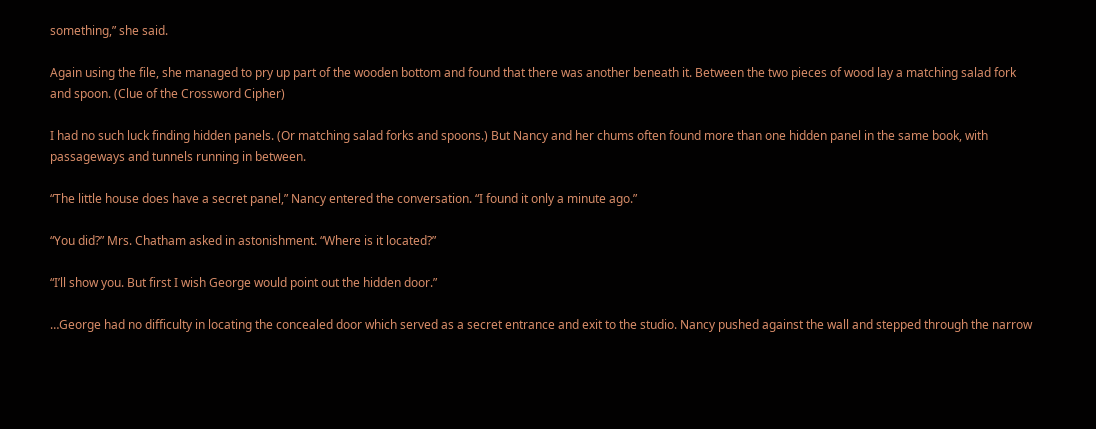something,” she said.

Again using the file, she managed to pry up part of the wooden bottom and found that there was another beneath it. Between the two pieces of wood lay a matching salad fork and spoon. (Clue of the Crossword Cipher)

I had no such luck finding hidden panels. (Or matching salad forks and spoons.) But Nancy and her chums often found more than one hidden panel in the same book, with passageways and tunnels running in between.

“The little house does have a secret panel,” Nancy entered the conversation. “I found it only a minute ago.”

“You did?” Mrs. Chatham asked in astonishment. “Where is it located?”

“I’ll show you. But first I wish George would point out the hidden door.”

…George had no difficulty in locating the concealed door which served as a secret entrance and exit to the studio. Nancy pushed against the wall and stepped through the narrow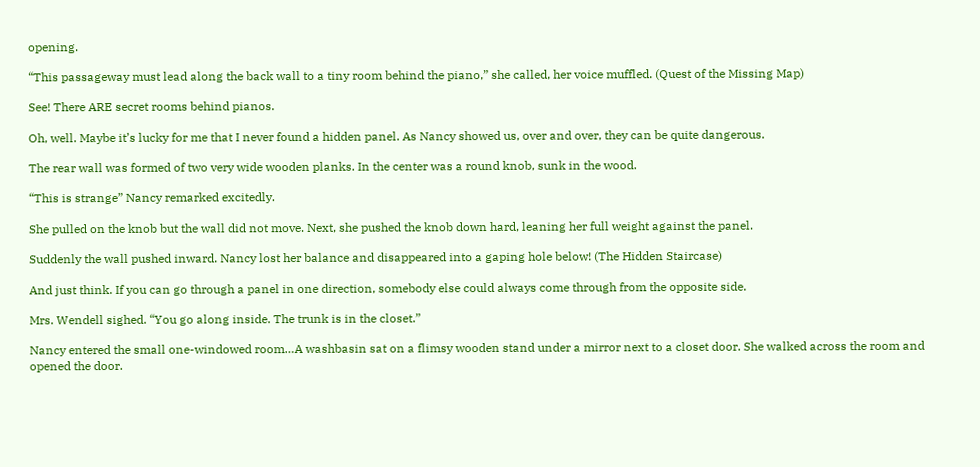opening.

“This passageway must lead along the back wall to a tiny room behind the piano,” she called, her voice muffled. (Quest of the Missing Map)

See! There ARE secret rooms behind pianos.

Oh, well. Maybe it’s lucky for me that I never found a hidden panel. As Nancy showed us, over and over, they can be quite dangerous.

The rear wall was formed of two very wide wooden planks. In the center was a round knob, sunk in the wood.

“This is strange” Nancy remarked excitedly.

She pulled on the knob but the wall did not move. Next, she pushed the knob down hard, leaning her full weight against the panel.

Suddenly the wall pushed inward. Nancy lost her balance and disappeared into a gaping hole below! (The Hidden Staircase)

And just think. If you can go through a panel in one direction, somebody else could always come through from the opposite side.

Mrs. Wendell sighed. “You go along inside. The trunk is in the closet.”

Nancy entered the small one-windowed room…A washbasin sat on a flimsy wooden stand under a mirror next to a closet door. She walked across the room and opened the door.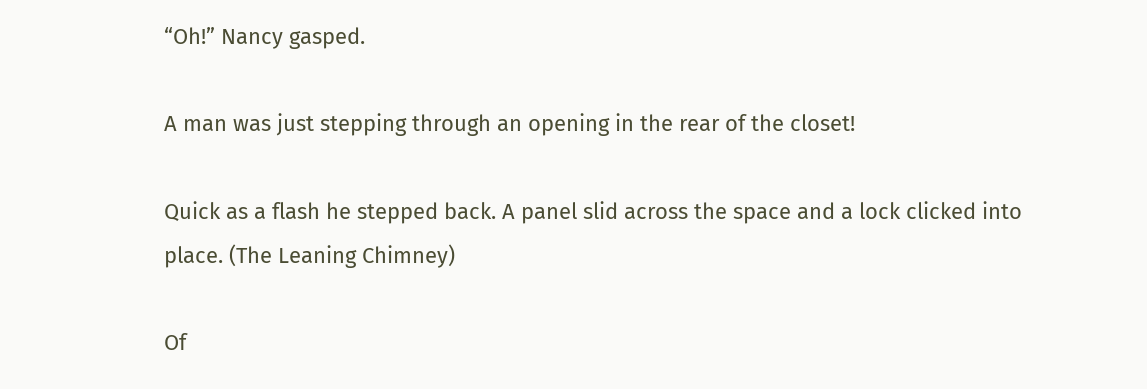“Oh!” Nancy gasped.

A man was just stepping through an opening in the rear of the closet!

Quick as a flash he stepped back. A panel slid across the space and a lock clicked into place. (The Leaning Chimney)

Of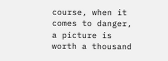course, when it comes to danger, a picture is worth a thousand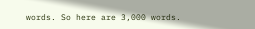words. So here are 3,000 words.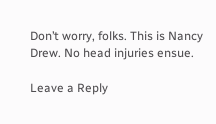Don’t worry, folks. This is Nancy Drew. No head injuries ensue.

Leave a Reply